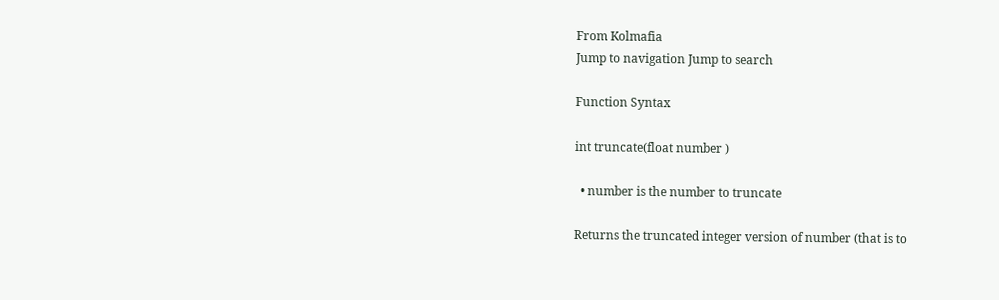From Kolmafia
Jump to navigation Jump to search

Function Syntax

int truncate(float number )

  • number is the number to truncate

Returns the truncated integer version of number (that is to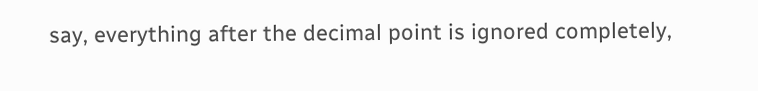say, everything after the decimal point is ignored completely,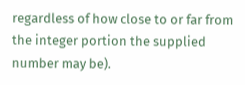regardless of how close to or far from the integer portion the supplied number may be).